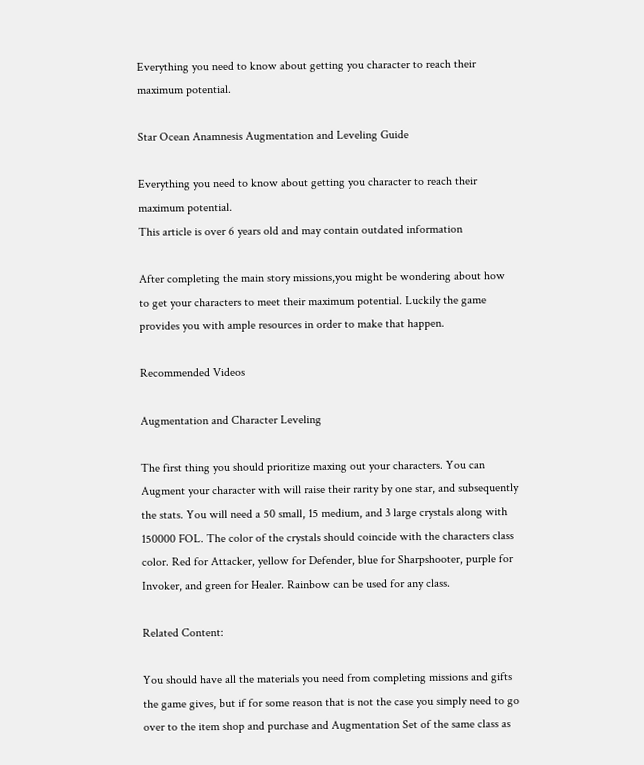Everything you need to know about getting you character to reach their maximum potential.

Star Ocean Anamnesis Augmentation and Leveling Guide

Everything you need to know about getting you character to reach their maximum potential.
This article is over 6 years old and may contain outdated information

After completing the main story missions,you might be wondering about how to get your characters to meet their maximum potential. Luckily the game provides you with ample resources in order to make that happen.

Recommended Videos

Augmentation and Character Leveling

The first thing you should prioritize maxing out your characters. You can Augment your character with will raise their rarity by one star, and subsequently the stats. You will need a 50 small, 15 medium, and 3 large crystals along with 150000 FOL. The color of the crystals should coincide with the characters class color. Red for Attacker, yellow for Defender, blue for Sharpshooter, purple for Invoker, and green for Healer. Rainbow can be used for any class.

Related Content:

You should have all the materials you need from completing missions and gifts the game gives, but if for some reason that is not the case you simply need to go over to the item shop and purchase and Augmentation Set of the same class as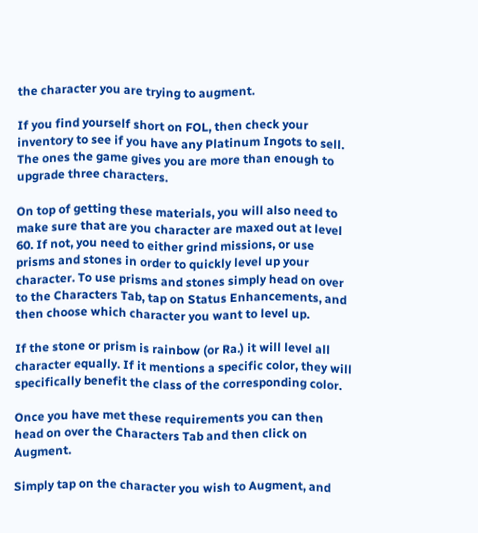the character you are trying to augment.

If you find yourself short on FOL, then check your inventory to see if you have any Platinum Ingots to sell. The ones the game gives you are more than enough to upgrade three characters.

On top of getting these materials, you will also need to make sure that are you character are maxed out at level 60. If not, you need to either grind missions, or use prisms and stones in order to quickly level up your character. To use prisms and stones simply head on over to the Characters Tab, tap on Status Enhancements, and then choose which character you want to level up.

If the stone or prism is rainbow (or Ra.) it will level all character equally. If it mentions a specific color, they will specifically benefit the class of the corresponding color.

Once you have met these requirements you can then head on over the Characters Tab and then click on Augment.

Simply tap on the character you wish to Augment, and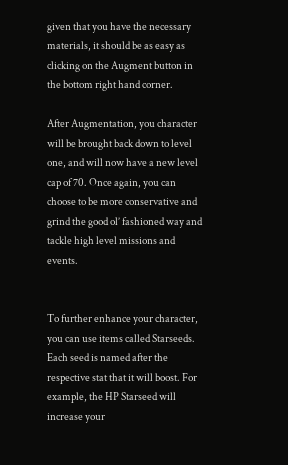given that you have the necessary materials, it should be as easy as clicking on the Augment button in the bottom right hand corner.

After Augmentation, you character will be brought back down to level one, and will now have a new level cap of 70. Once again, you can choose to be more conservative and grind the good ol’ fashioned way and tackle high level missions and events.


To further enhance your character, you can use items called Starseeds. Each seed is named after the respective stat that it will boost. For example, the HP Starseed will increase your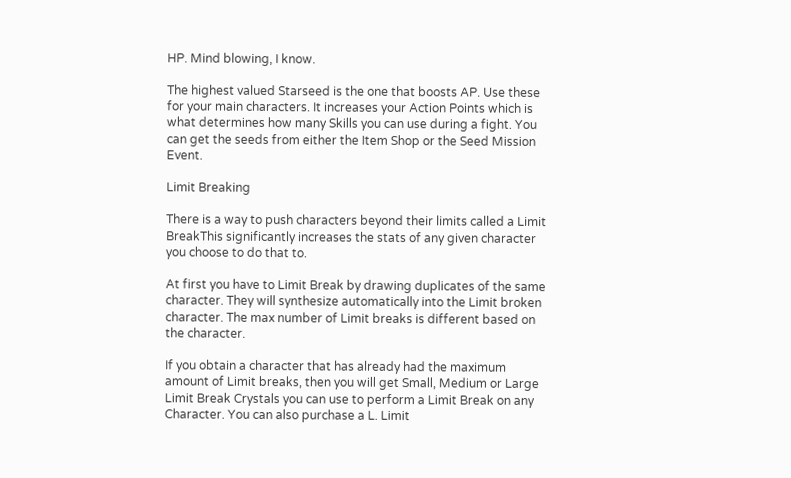HP. Mind blowing, I know.

The highest valued Starseed is the one that boosts AP. Use these for your main characters. It increases your Action Points which is what determines how many Skills you can use during a fight. You can get the seeds from either the Item Shop or the Seed Mission Event.

Limit Breaking

There is a way to push characters beyond their limits called a Limit BreakThis significantly increases the stats of any given character you choose to do that to.

At first you have to Limit Break by drawing duplicates of the same character. They will synthesize automatically into the Limit broken character. The max number of Limit breaks is different based on the character.

If you obtain a character that has already had the maximum amount of Limit breaks, then you will get Small, Medium or Large Limit Break Crystals you can use to perform a Limit Break on any Character. You can also purchase a L. Limit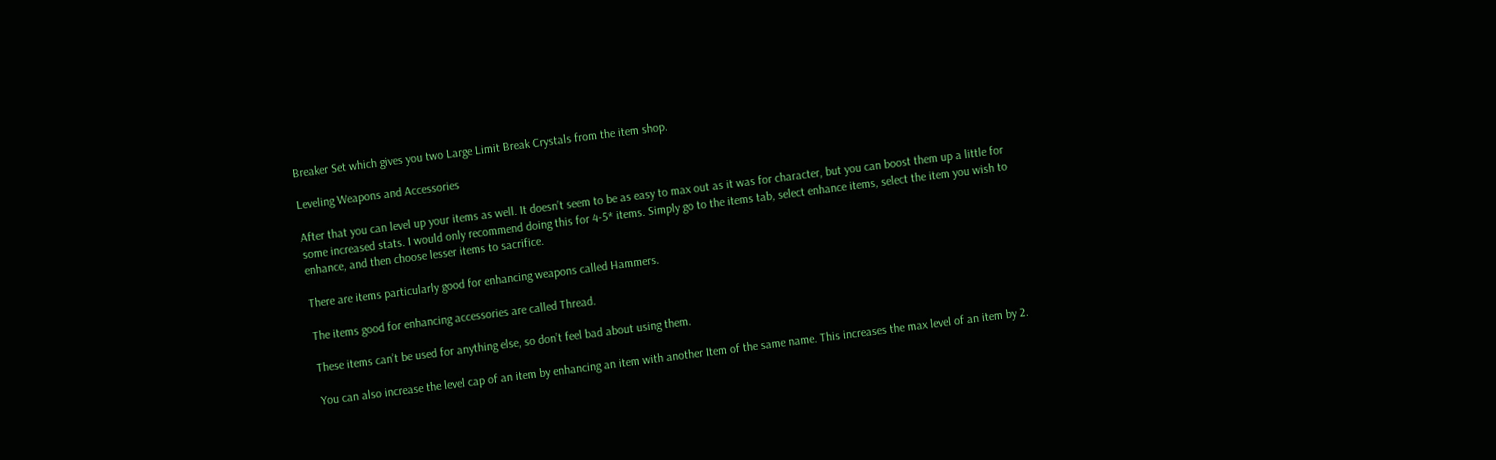Breaker Set which gives you two Large Limit Break Crystals from the item shop.

Leveling Weapons and Accessories

After that you can level up your items as well. It doesn’t seem to be as easy to max out as it was for character, but you can boost them up a little for some increased stats. I would only recommend doing this for 4-5* items. Simply go to the items tab, select enhance items, select the item you wish to enhance, and then choose lesser items to sacrifice.

There are items particularly good for enhancing weapons called Hammers.

The items good for enhancing accessories are called Thread.

These items can’t be used for anything else, so don’t feel bad about using them.

You can also increase the level cap of an item by enhancing an item with another Item of the same name. This increases the max level of an item by 2.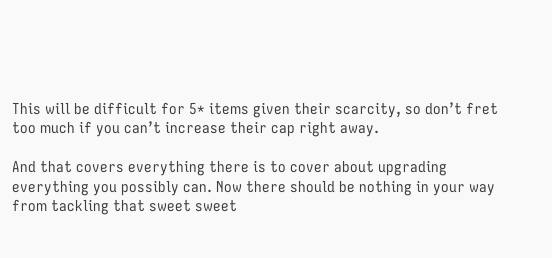This will be difficult for 5* items given their scarcity, so don’t fret too much if you can’t increase their cap right away.

And that covers everything there is to cover about upgrading everything you possibly can. Now there should be nothing in your way from tackling that sweet sweet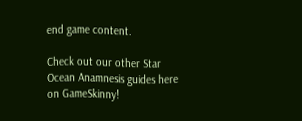end game content.

Check out our other Star Ocean Anamnesis guides here on GameSkinny!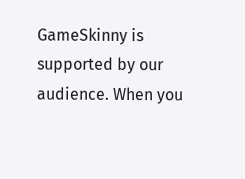GameSkinny is supported by our audience. When you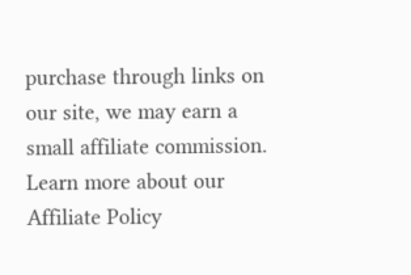purchase through links on our site, we may earn a small affiliate commission. Learn more about our Affiliate Policy